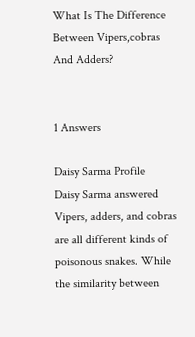What Is The Difference Between Vipers,cobras And Adders?


1 Answers

Daisy Sarma Profile
Daisy Sarma answered
Vipers, adders, and cobras are all different kinds of poisonous snakes. While the similarity between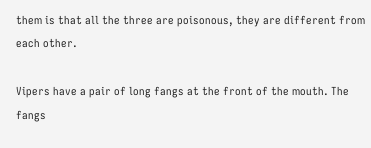them is that all the three are poisonous, they are different from each other.

Vipers have a pair of long fangs at the front of the mouth. The fangs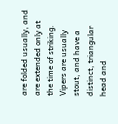are folded usually, and are extended only at the time of striking. Vipers are usually stout, and have a distinct, triangular head and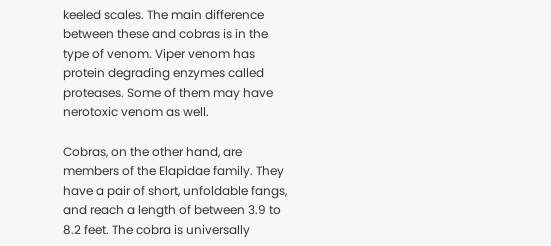keeled scales. The main difference between these and cobras is in the type of venom. Viper venom has protein degrading enzymes called proteases. Some of them may have nerotoxic venom as well.

Cobras, on the other hand, are members of the Elapidae family. They have a pair of short, unfoldable fangs, and reach a length of between 3.9 to 8.2 feet. The cobra is universally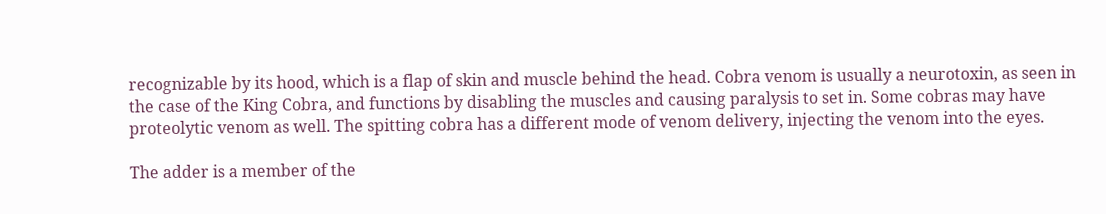recognizable by its hood, which is a flap of skin and muscle behind the head. Cobra venom is usually a neurotoxin, as seen in the case of the King Cobra, and functions by disabling the muscles and causing paralysis to set in. Some cobras may have proteolytic venom as well. The spitting cobra has a different mode of venom delivery, injecting the venom into the eyes.

The adder is a member of the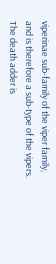viperinae sub-family of the viper family, and is therefore a sub-type of the vipers. The death adder is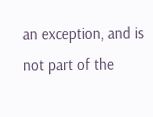an exception, and is not part of the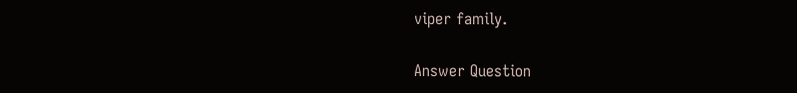viper family.

Answer Question